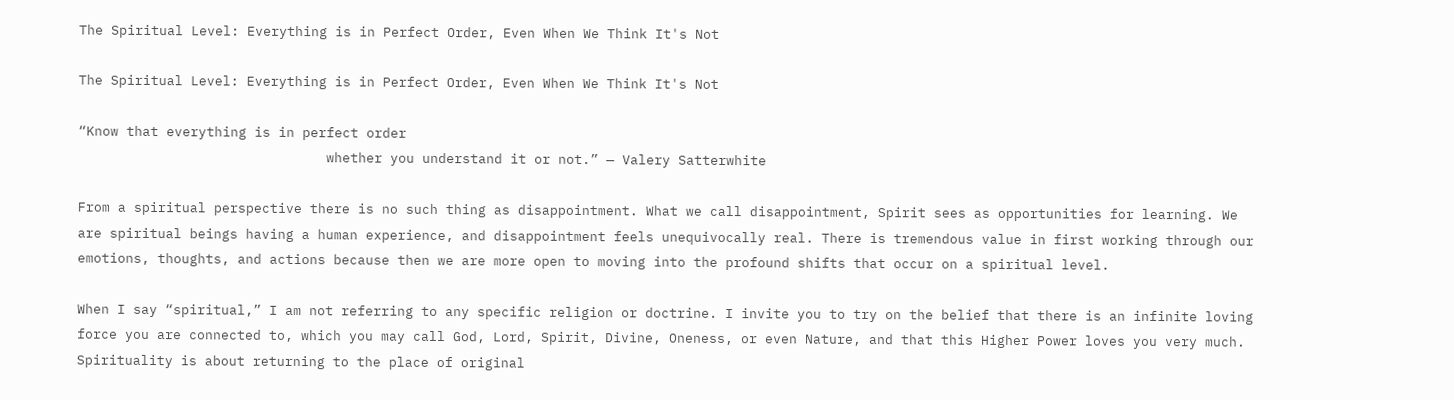The Spiritual Level: Everything is in Perfect Order, Even When We Think It's Not

The Spiritual Level: Everything is in Perfect Order, Even When We Think It's Not

“Know that everything is in perfect order
                               whether you understand it or not.” — Valery Satterwhite

From a spiritual perspective there is no such thing as disappointment. What we call disappointment, Spirit sees as opportunities for learning. We are spiritual beings having a human experience, and disappointment feels unequivocally real. There is tremendous value in first working through our emotions, thoughts, and actions because then we are more open to moving into the profound shifts that occur on a spiritual level.

When I say “spiritual,” I am not referring to any specific religion or doctrine. I invite you to try on the belief that there is an infinite loving force you are connected to, which you may call God, Lord, Spirit, Divine, Oneness, or even Nature, and that this Higher Power loves you very much. Spirituality is about returning to the place of original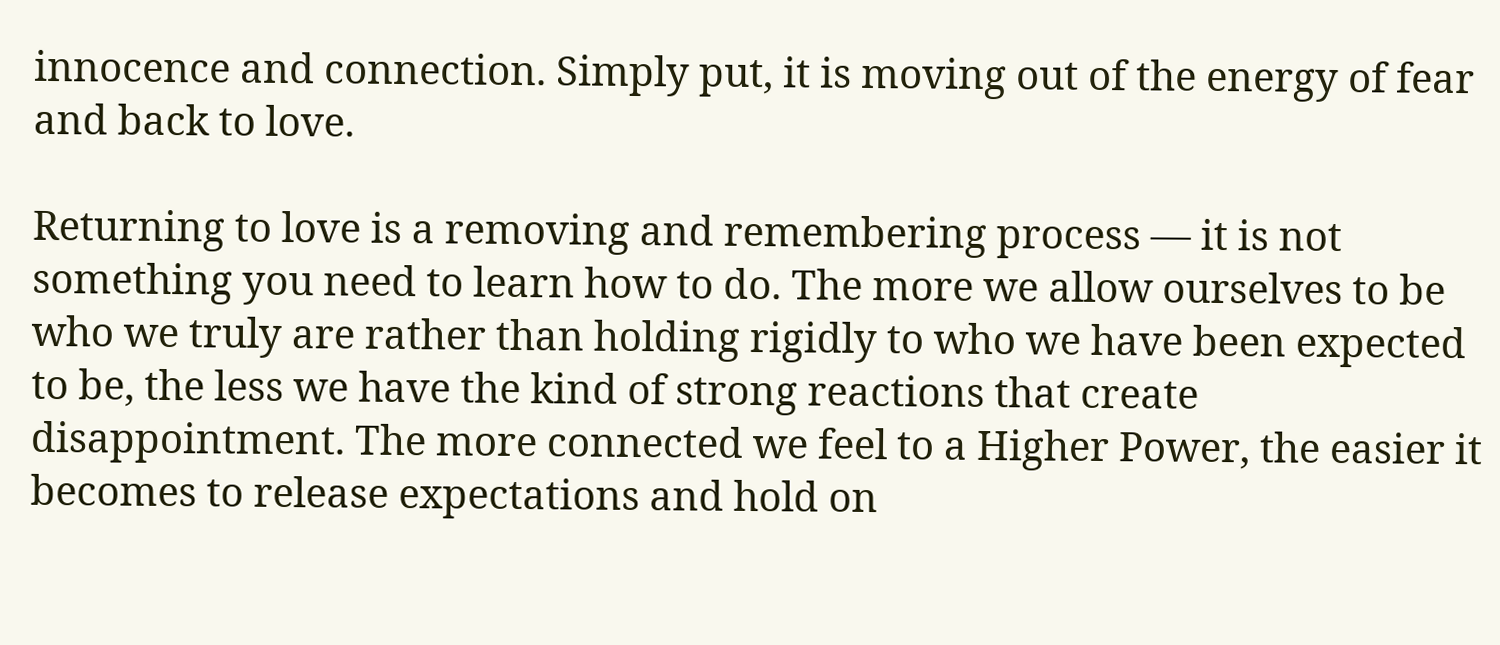innocence and connection. Simply put, it is moving out of the energy of fear and back to love.

Returning to love is a removing and remembering process — it is not something you need to learn how to do. The more we allow ourselves to be who we truly are rather than holding rigidly to who we have been expected to be, the less we have the kind of strong reactions that create disappointment. The more connected we feel to a Higher Power, the easier it becomes to release expectations and hold on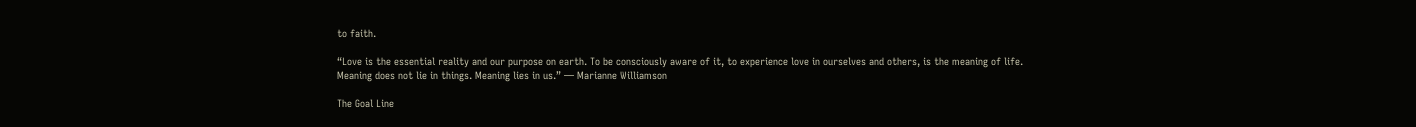to faith.

“Love is the essential reality and our purpose on earth. To be consciously aware of it, to experience love in ourselves and others, is the meaning of life. Meaning does not lie in things. Meaning lies in us.” — Marianne Williamson

The Goal Line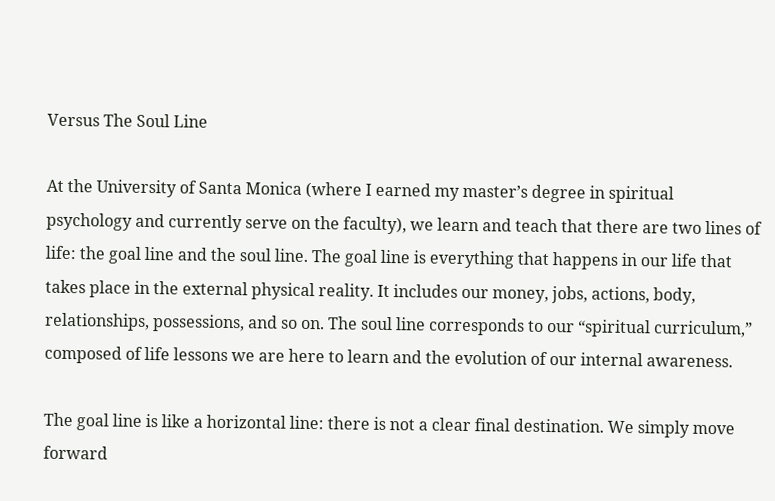Versus The Soul Line

At the University of Santa Monica (where I earned my master’s degree in spiritual psychology and currently serve on the faculty), we learn and teach that there are two lines of life: the goal line and the soul line. The goal line is everything that happens in our life that takes place in the external physical reality. It includes our money, jobs, actions, body, relationships, possessions, and so on. The soul line corresponds to our “spiritual curriculum,” composed of life lessons we are here to learn and the evolution of our internal awareness.

The goal line is like a horizontal line: there is not a clear final destination. We simply move forward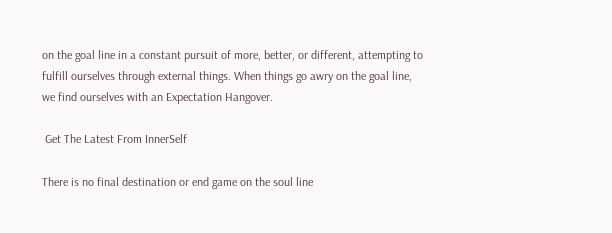on the goal line in a constant pursuit of more, better, or different, attempting to fulfill ourselves through external things. When things go awry on the goal line, we find ourselves with an Expectation Hangover.

 Get The Latest From InnerSelf

There is no final destination or end game on the soul line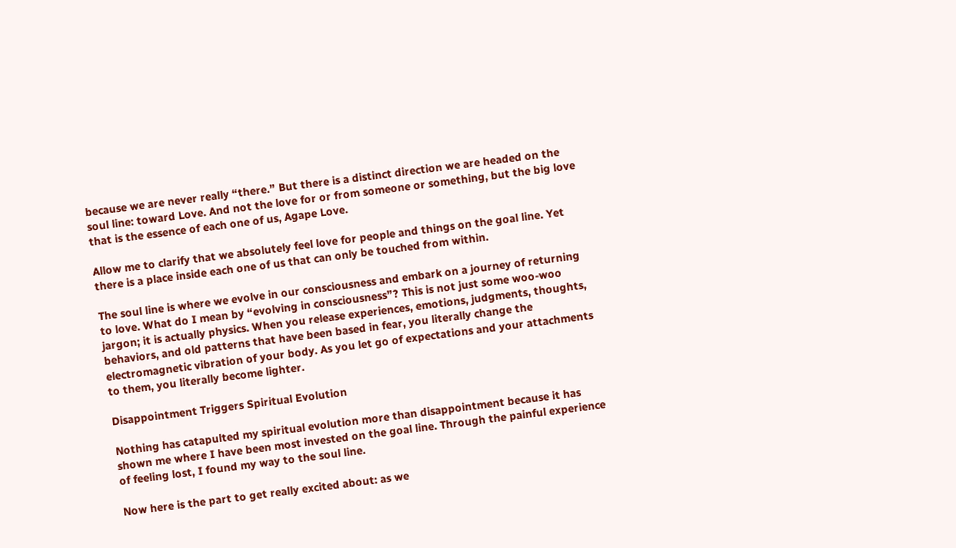because we are never really “there.” But there is a distinct direction we are headed on the soul line: toward Love. And not the love for or from someone or something, but the big love that is the essence of each one of us, Agape Love.

Allow me to clarify that we absolutely feel love for people and things on the goal line. Yet there is a place inside each one of us that can only be touched from within.

The soul line is where we evolve in our consciousness and embark on a journey of returning to love. What do I mean by “evolving in consciousness”? This is not just some woo-woo jargon; it is actually physics. When you release experiences, emotions, judgments, thoughts, behaviors, and old patterns that have been based in fear, you literally change the electromagnetic vibration of your body. As you let go of expectations and your attachments to them, you literally become lighter.

Disappointment Triggers Spiritual Evolution

Nothing has catapulted my spiritual evolution more than disappointment because it has shown me where I have been most invested on the goal line. Through the painful experience of feeling lost, I found my way to the soul line.

Now here is the part to get really excited about: as we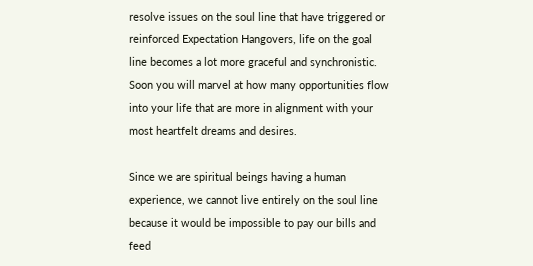resolve issues on the soul line that have triggered or reinforced Expectation Hangovers, life on the goal line becomes a lot more graceful and synchronistic. Soon you will marvel at how many opportunities flow into your life that are more in alignment with your most heartfelt dreams and desires.

Since we are spiritual beings having a human experience, we cannot live entirely on the soul line because it would be impossible to pay our bills and feed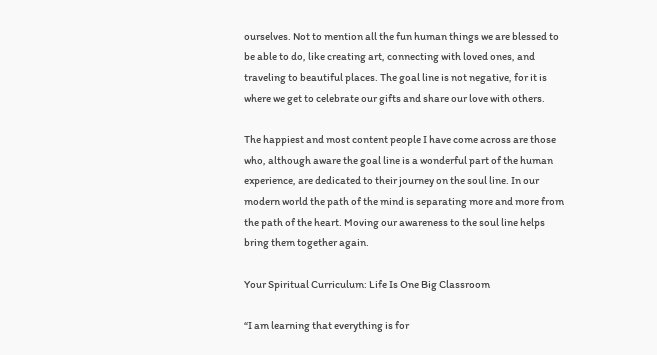ourselves. Not to mention all the fun human things we are blessed to be able to do, like creating art, connecting with loved ones, and traveling to beautiful places. The goal line is not negative, for it is where we get to celebrate our gifts and share our love with others.

The happiest and most content people I have come across are those who, although aware the goal line is a wonderful part of the human experience, are dedicated to their journey on the soul line. In our modern world the path of the mind is separating more and more from the path of the heart. Moving our awareness to the soul line helps bring them together again.

Your Spiritual Curriculum: Life Is One Big Classroom

“I am learning that everything is for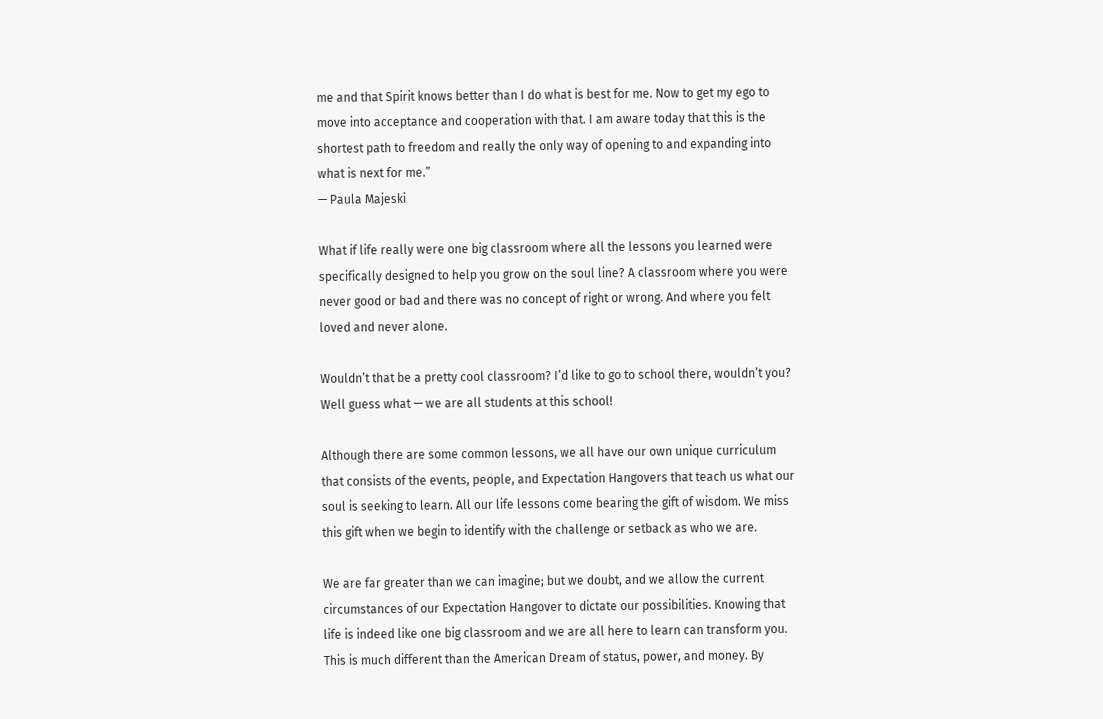me and that Spirit knows better than I do what is best for me. Now to get my ego to move into acceptance and cooperation with that. I am aware today that this is the shortest path to freedom and really the only way of opening to and expanding into what is next for me.”
— Paula Majeski

What if life really were one big classroom where all the lessons you learned were specifically designed to help you grow on the soul line? A classroom where you were never good or bad and there was no concept of right or wrong. And where you felt loved and never alone.

Wouldn’t that be a pretty cool classroom? I’d like to go to school there, wouldn’t you? Well guess what — we are all students at this school!

Although there are some common lessons, we all have our own unique curriculum that consists of the events, people, and Expectation Hangovers that teach us what our soul is seeking to learn. All our life lessons come bearing the gift of wisdom. We miss this gift when we begin to identify with the challenge or setback as who we are.

We are far greater than we can imagine; but we doubt, and we allow the current circumstances of our Expectation Hangover to dictate our possibilities. Knowing that life is indeed like one big classroom and we are all here to learn can transform you. This is much different than the American Dream of status, power, and money. By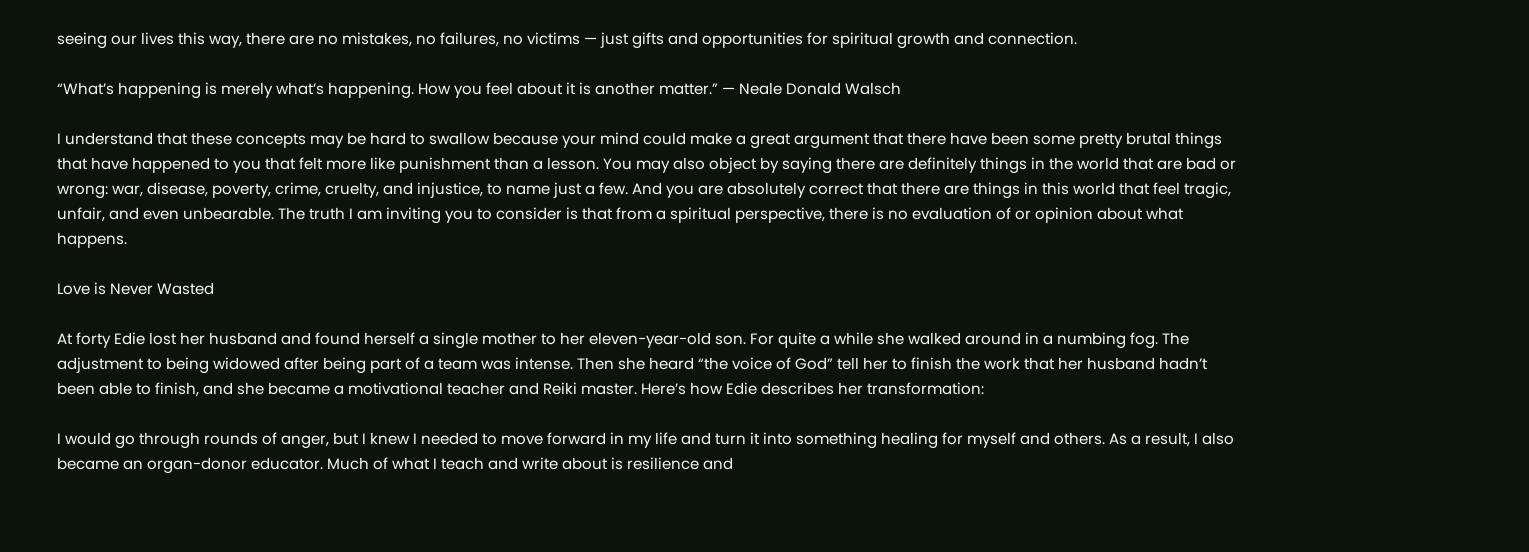seeing our lives this way, there are no mistakes, no failures, no victims — just gifts and opportunities for spiritual growth and connection.

“What’s happening is merely what’s happening. How you feel about it is another matter.” — Neale Donald Walsch

I understand that these concepts may be hard to swallow because your mind could make a great argument that there have been some pretty brutal things that have happened to you that felt more like punishment than a lesson. You may also object by saying there are definitely things in the world that are bad or wrong: war, disease, poverty, crime, cruelty, and injustice, to name just a few. And you are absolutely correct that there are things in this world that feel tragic, unfair, and even unbearable. The truth I am inviting you to consider is that from a spiritual perspective, there is no evaluation of or opinion about what happens.

Love is Never Wasted

At forty Edie lost her husband and found herself a single mother to her eleven-year-old son. For quite a while she walked around in a numbing fog. The adjustment to being widowed after being part of a team was intense. Then she heard “the voice of God” tell her to finish the work that her husband hadn’t been able to finish, and she became a motivational teacher and Reiki master. Here’s how Edie describes her transformation:

I would go through rounds of anger, but I knew I needed to move forward in my life and turn it into something healing for myself and others. As a result, I also became an organ-donor educator. Much of what I teach and write about is resilience and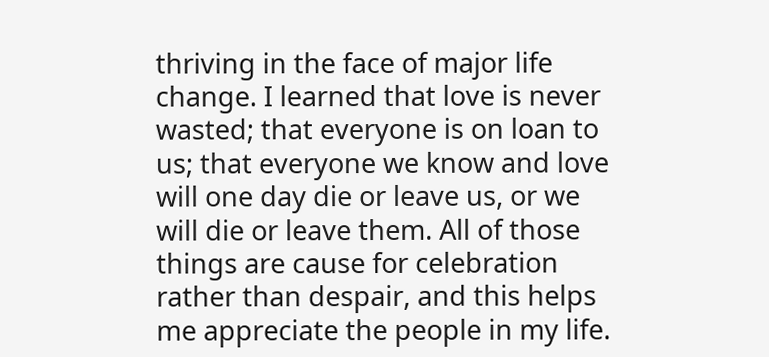thriving in the face of major life change. I learned that love is never wasted; that everyone is on loan to us; that everyone we know and love will one day die or leave us, or we will die or leave them. All of those things are cause for celebration rather than despair, and this helps me appreciate the people in my life.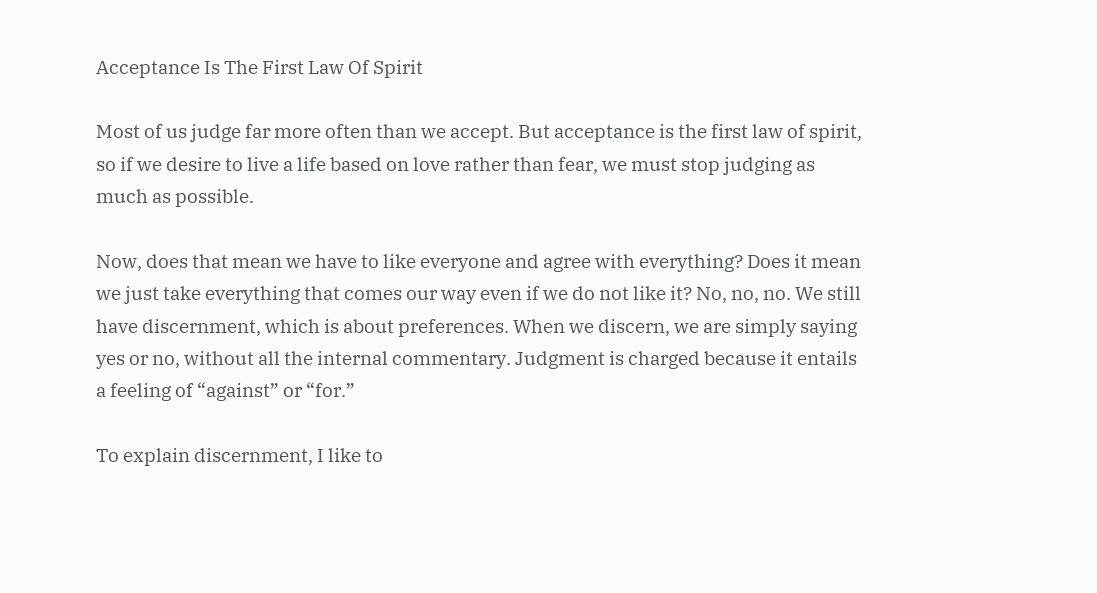Acceptance Is The First Law Of Spirit

Most of us judge far more often than we accept. But acceptance is the first law of spirit, so if we desire to live a life based on love rather than fear, we must stop judging as much as possible.

Now, does that mean we have to like everyone and agree with everything? Does it mean we just take everything that comes our way even if we do not like it? No, no, no. We still have discernment, which is about preferences. When we discern, we are simply saying yes or no, without all the internal commentary. Judgment is charged because it entails a feeling of “against” or “for.”

To explain discernment, I like to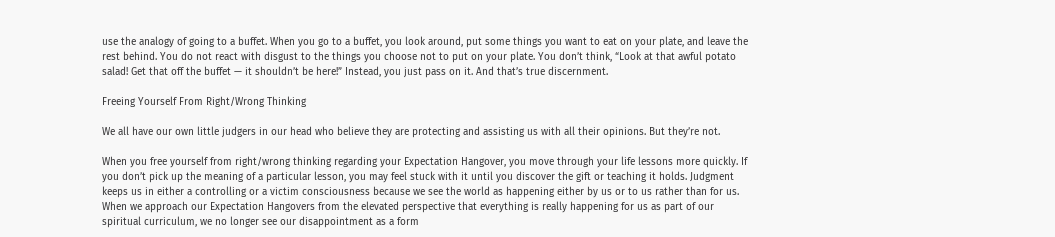use the analogy of going to a buffet. When you go to a buffet, you look around, put some things you want to eat on your plate, and leave the rest behind. You do not react with disgust to the things you choose not to put on your plate. You don’t think, “Look at that awful potato salad! Get that off the buffet — it shouldn’t be here!” Instead, you just pass on it. And that’s true discernment.

Freeing Yourself From Right/Wrong Thinking

We all have our own little judgers in our head who believe they are protecting and assisting us with all their opinions. But they’re not.

When you free yourself from right/wrong thinking regarding your Expectation Hangover, you move through your life lessons more quickly. If you don’t pick up the meaning of a particular lesson, you may feel stuck with it until you discover the gift or teaching it holds. Judgment keeps us in either a controlling or a victim consciousness because we see the world as happening either by us or to us rather than for us. When we approach our Expectation Hangovers from the elevated perspective that everything is really happening for us as part of our spiritual curriculum, we no longer see our disappointment as a form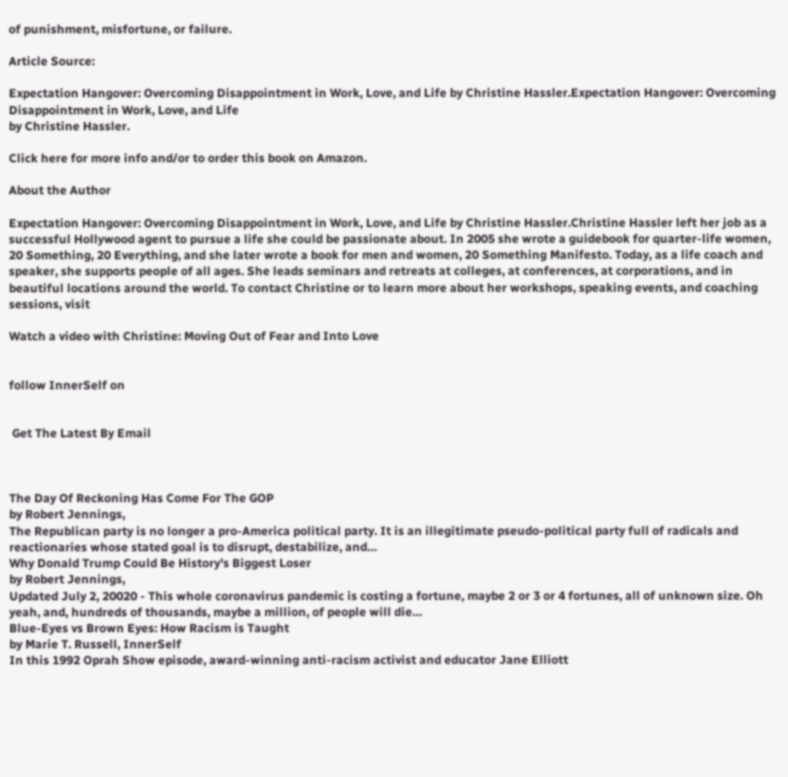of punishment, misfortune, or failure.

Article Source:

Expectation Hangover: Overcoming Disappointment in Work, Love, and Life by Christine Hassler.Expectation Hangover: Overcoming Disappointment in Work, Love, and Life
by Christine Hassler.

Click here for more info and/or to order this book on Amazon.

About the Author

Expectation Hangover: Overcoming Disappointment in Work, Love, and Life by Christine Hassler.Christine Hassler left her job as a successful Hollywood agent to pursue a life she could be passionate about. In 2005 she wrote a guidebook for quarter-life women, 20 Something, 20 Everything, and she later wrote a book for men and women, 20 Something Manifesto. Today, as a life coach and speaker, she supports people of all ages. She leads seminars and retreats at colleges, at conferences, at corporations, and in beautiful locations around the world. To contact Christine or to learn more about her workshops, speaking events, and coaching sessions, visit

Watch a video with Christine: Moving Out of Fear and Into Love


follow InnerSelf on


 Get The Latest By Email



The Day Of Reckoning Has Come For The GOP
by Robert Jennings,
The Republican party is no longer a pro-America political party. It is an illegitimate pseudo-political party full of radicals and reactionaries whose stated goal is to disrupt, destabilize, and…
Why Donald Trump Could Be History's Biggest Loser
by Robert Jennings,
Updated July 2, 20020 - This whole coronavirus pandemic is costing a fortune, maybe 2 or 3 or 4 fortunes, all of unknown size. Oh yeah, and, hundreds of thousands, maybe a million, of people will die…
Blue-Eyes vs Brown Eyes: How Racism is Taught
by Marie T. Russell, InnerSelf
In this 1992 Oprah Show episode, award-winning anti-racism activist and educator Jane Elliott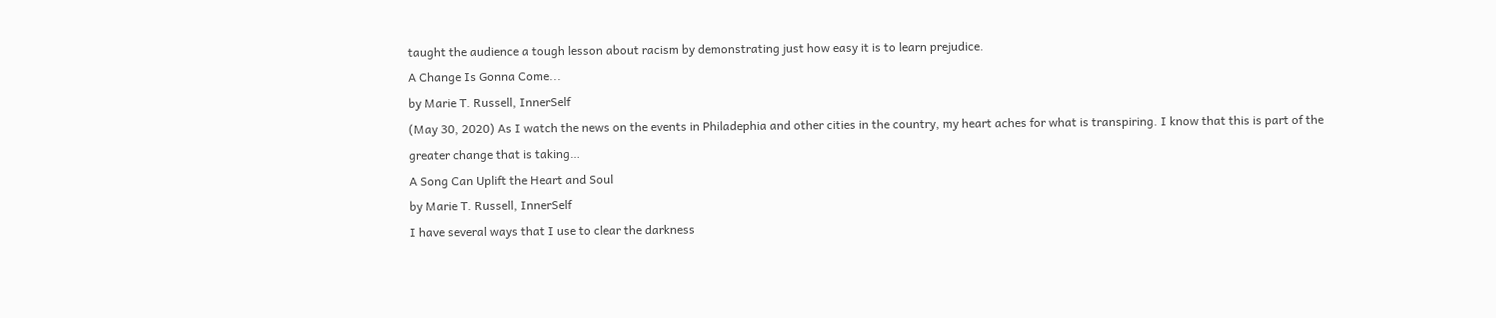taught the audience a tough lesson about racism by demonstrating just how easy it is to learn prejudice.
A Change Is Gonna Come...
by Marie T. Russell, InnerSelf
(May 30, 2020) As I watch the news on the events in Philadephia and other cities in the country, my heart aches for what is transpiring. I know that this is part of the greater change that is taking…
A Song Can Uplift the Heart and Soul
by Marie T. Russell, InnerSelf
I have several ways that I use to clear the darkness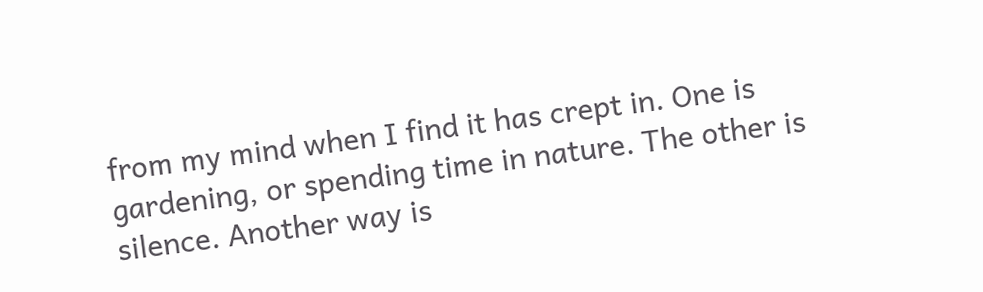from my mind when I find it has crept in. One is gardening, or spending time in nature. The other is silence. Another way is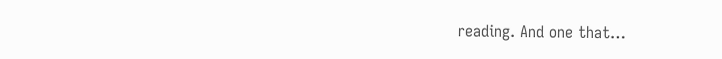reading. And one that…